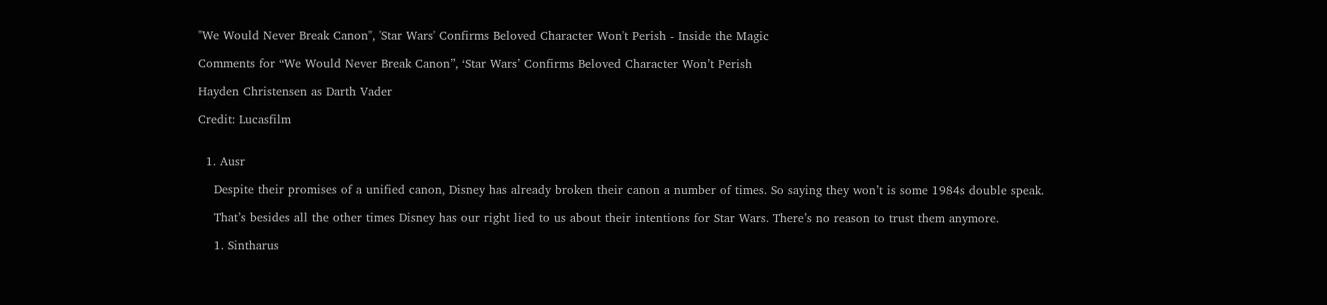"We Would Never Break Canon", 'Star Wars' Confirms Beloved Character Won't Perish - Inside the Magic

Comments for “We Would Never Break Canon”, ‘Star Wars’ Confirms Beloved Character Won’t Perish

Hayden Christensen as Darth Vader

Credit: Lucasfilm


  1. Ausr

    Despite their promises of a unified canon, Disney has already broken their canon a number of times. So saying they won’t is some 1984s double speak.

    That’s besides all the other times Disney has our right lied to us about their intentions for Star Wars. There’s no reason to trust them anymore.

    1. Sintharus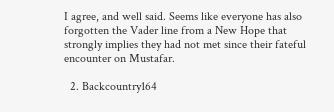I agree, and well said. Seems like everyone has also forgotten the Vader line from a New Hope that strongly implies they had not met since their fateful encounter on Mustafar.

  2. Backcountry164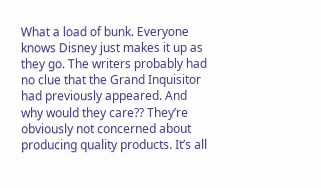What a load of bunk. Everyone knows Disney just makes it up as they go. The writers probably had no clue that the Grand Inquisitor had previously appeared. And why would they care?? They’re obviously not concerned about producing quality products. It’s all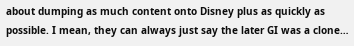about dumping as much content onto Disney plus as quickly as possible. I mean, they can always just say the later GI was a clone…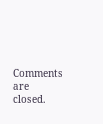Comments are closed.